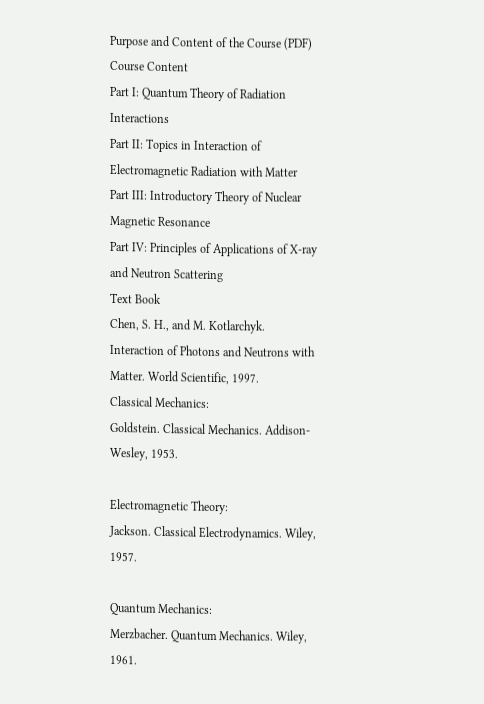Purpose and Content of the Course (PDF)
Course Content
Part I: Quantum Theory of Radiation Interactions
Part II: Topics in Interaction of Electromagnetic Radiation with Matter
Part III: Introductory Theory of Nuclear Magnetic Resonance
Part IV: Principles of Applications of X-ray and Neutron Scattering
Text Book
Chen, S. H., and M. Kotlarchyk. Interaction of Photons and Neutrons with Matter. World Scientific, 1997.
Classical Mechanics:
Goldstein. Classical Mechanics. Addison-Wesley, 1953.

Electromagnetic Theory:
Jackson. Classical Electrodynamics. Wiley, 1957.

Quantum Mechanics:
Merzbacher. Quantum Mechanics. Wiley, 1961.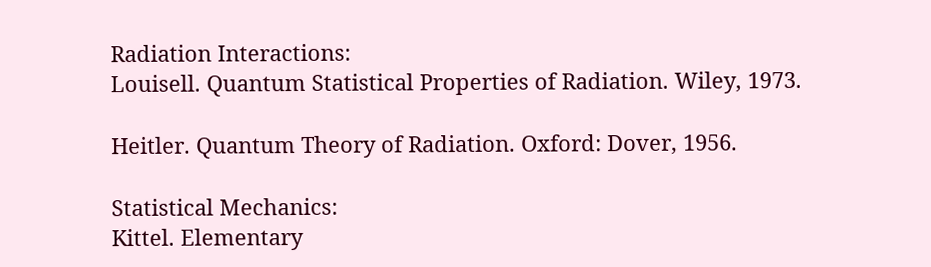Radiation Interactions:
Louisell. Quantum Statistical Properties of Radiation. Wiley, 1973.

Heitler. Quantum Theory of Radiation. Oxford: Dover, 1956.

Statistical Mechanics:
Kittel. Elementary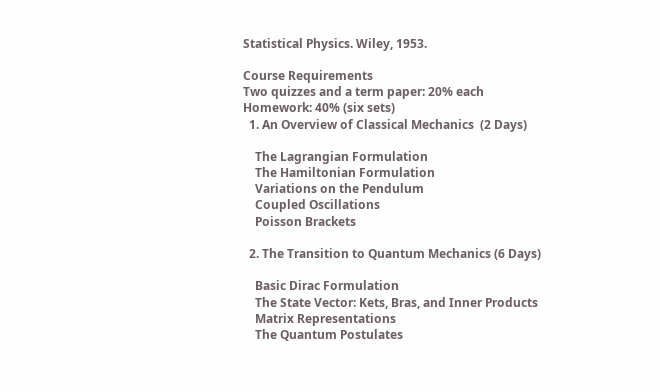Statistical Physics. Wiley, 1953.

Course Requirements
Two quizzes and a term paper: 20% each
Homework: 40% (six sets)
  1. An Overview of Classical Mechanics  (2 Days)

    The Lagrangian Formulation
    The Hamiltonian Formulation
    Variations on the Pendulum
    Coupled Oscillations
    Poisson Brackets

  2. The Transition to Quantum Mechanics (6 Days)

    Basic Dirac Formulation
    The State Vector: Kets, Bras, and Inner Products
    Matrix Representations
    The Quantum Postulates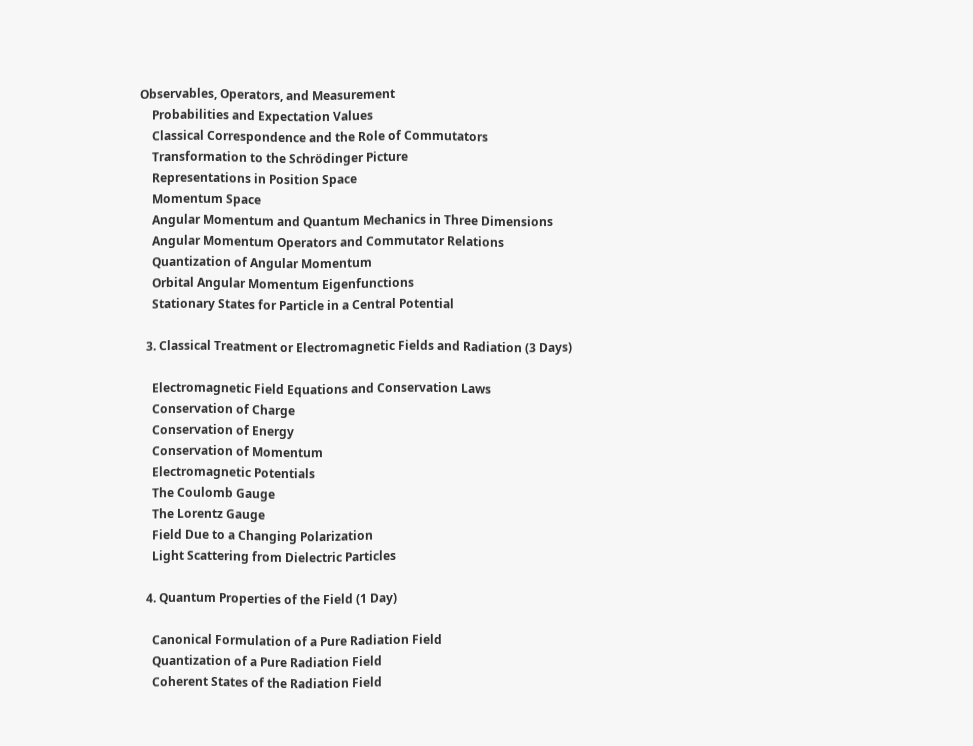Observables, Operators, and Measurement
    Probabilities and Expectation Values
    Classical Correspondence and the Role of Commutators
    Transformation to the Schrödinger Picture
    Representations in Position Space
    Momentum Space
    Angular Momentum and Quantum Mechanics in Three Dimensions
    Angular Momentum Operators and Commutator Relations
    Quantization of Angular Momentum
    Orbital Angular Momentum Eigenfunctions
    Stationary States for Particle in a Central Potential

  3. Classical Treatment or Electromagnetic Fields and Radiation (3 Days)

    Electromagnetic Field Equations and Conservation Laws
    Conservation of Charge
    Conservation of Energy
    Conservation of Momentum
    Electromagnetic Potentials
    The Coulomb Gauge
    The Lorentz Gauge
    Field Due to a Changing Polarization
    Light Scattering from Dielectric Particles

  4. Quantum Properties of the Field (1 Day)

    Canonical Formulation of a Pure Radiation Field
    Quantization of a Pure Radiation Field
    Coherent States of the Radiation Field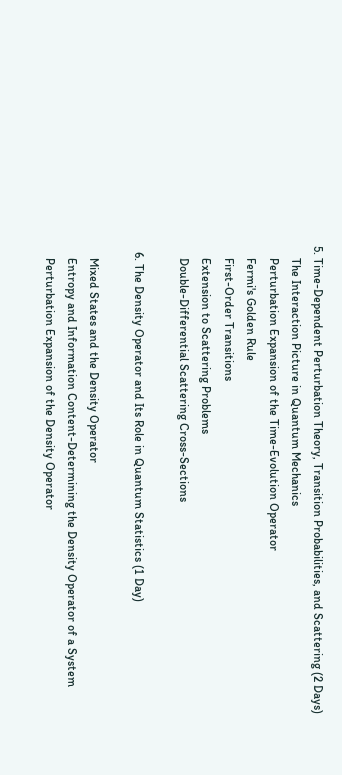5. Time-Dependent Perturbation Theory, Transition Probabilities, and Scattering (2 Days)
    The Interaction Picture in Quantum Mechanics
    Perturbation Expansion of the Time-Evolution Operator
    Fermi's Golden Rule
    First-Order Transitions
    Extension to Scattering Problems
    Double-Differential Scattering Cross-Sections

  6. The Density Operator and Its Role in Quantum Statistics (1 Day)

    Mixed States and the Density Operator
    Entropy and Information Content-Determining the Density Operator of a System
    Perturbation Expansion of the Density Operator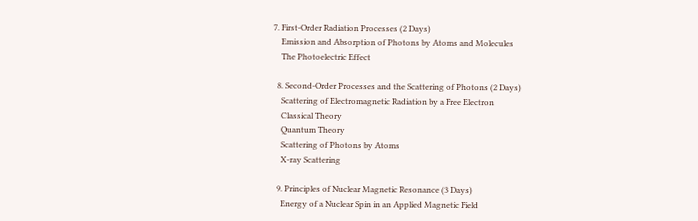7. First-Order Radiation Processes (2 Days)
    Emission and Absorption of Photons by Atoms and Molecules
    The Photoelectric Effect

  8. Second-Order Processes and the Scattering of Photons (2 Days)
    Scattering of Electromagnetic Radiation by a Free Electron
    Classical Theory
    Quantum Theory
    Scattering of Photons by Atoms
    X-ray Scattering

  9. Principles of Nuclear Magnetic Resonance (3 Days)
    Energy of a Nuclear Spin in an Applied Magnetic Field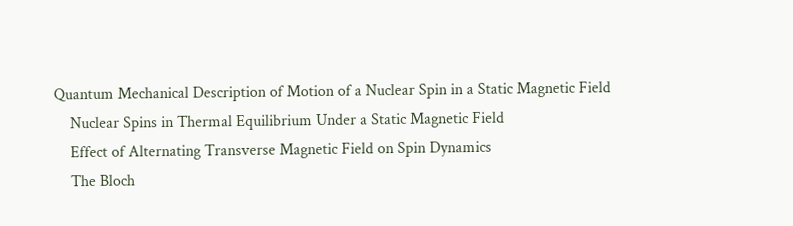Quantum Mechanical Description of Motion of a Nuclear Spin in a Static Magnetic Field
    Nuclear Spins in Thermal Equilibrium Under a Static Magnetic Field
    Effect of Alternating Transverse Magnetic Field on Spin Dynamics
    The Bloch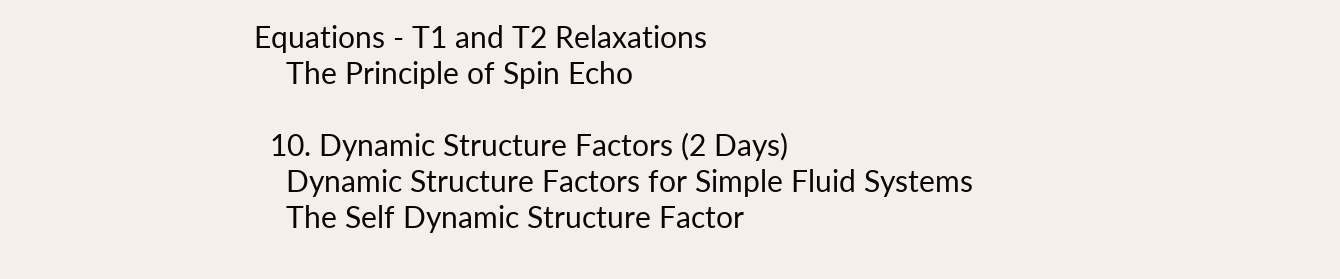Equations - T1 and T2 Relaxations
    The Principle of Spin Echo

  10. Dynamic Structure Factors (2 Days)
    Dynamic Structure Factors for Simple Fluid Systems
    The Self Dynamic Structure Factor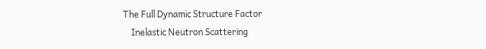The Full Dynamic Structure Factor
    Inelastic Neutron Scattering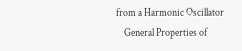from a Harmonic Oscillator
    General Properties of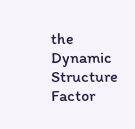the Dynamic Structure Factor